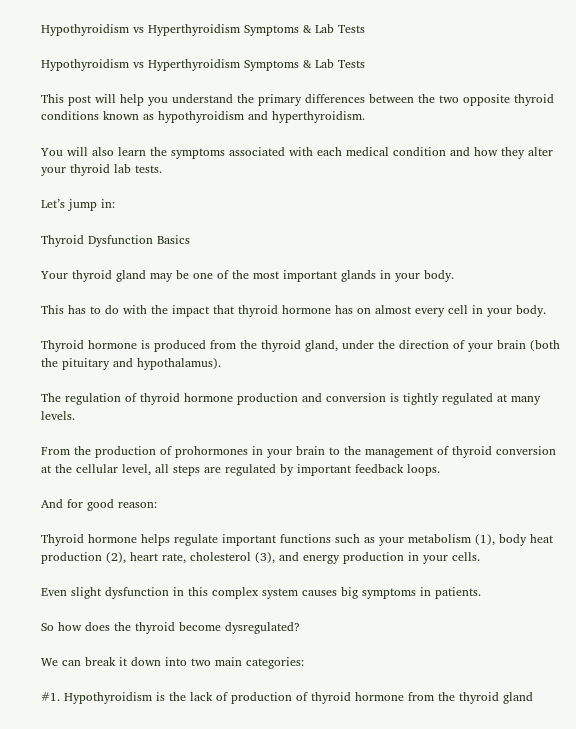Hypothyroidism vs Hyperthyroidism Symptoms & Lab Tests

Hypothyroidism vs Hyperthyroidism Symptoms & Lab Tests

This post will help you understand the primary differences between the two opposite thyroid conditions known as hypothyroidism and hyperthyroidism.

You will also learn the symptoms associated with each medical condition and how they alter your thyroid lab tests.

Let’s jump in:

Thyroid Dysfunction Basics

Your thyroid gland may be one of the most important glands in your body.

This has to do with the impact that thyroid hormone has on almost every cell in your body.

Thyroid hormone is produced from the thyroid gland, under the direction of your brain (both the pituitary and hypothalamus).

The regulation of thyroid hormone production and conversion is tightly regulated at many levels.

From the production of prohormones in your brain to the management of thyroid conversion at the cellular level, all steps are regulated by important feedback loops.

And for good reason:

Thyroid hormone helps regulate important functions such as your metabolism (1), body heat production (2), heart rate, cholesterol (3), and energy production in your cells.

Even slight dysfunction in this complex system causes big symptoms in patients.

So how does the thyroid become dysregulated?

We can break it down into two main categories:

#1. Hypothyroidism is the lack of production of thyroid hormone from the thyroid gland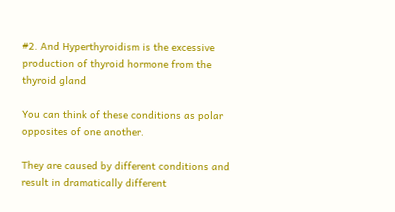#2. And Hyperthyroidism is the excessive production of thyroid hormone from the thyroid gland

You can think of these conditions as polar opposites of one another.

They are caused by different conditions and result in dramatically different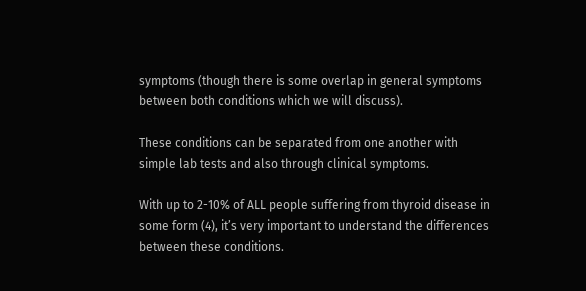symptoms (though there is some overlap in general symptoms between both conditions which we will discuss).

These conditions can be separated from one another with simple lab tests and also through clinical symptoms.

With up to 2-10% of ALL people suffering from thyroid disease in some form (4), it’s very important to understand the differences between these conditions.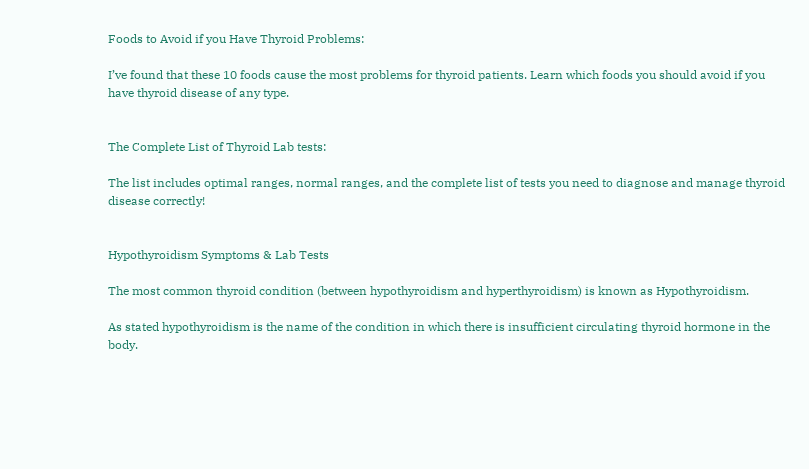Foods to Avoid if you Have Thyroid Problems:

I’ve found that these 10 foods cause the most problems for thyroid patients. Learn which foods you should avoid if you have thyroid disease of any type.


The Complete List of Thyroid Lab tests:

The list includes optimal ranges, normal ranges, and the complete list of tests you need to diagnose and manage thyroid disease correctly!


Hypothyroidism Symptoms & Lab Tests

The most common thyroid condition (between hypothyroidism and hyperthyroidism) is known as Hypothyroidism.

As stated hypothyroidism is the name of the condition in which there is insufficient circulating thyroid hormone in the body.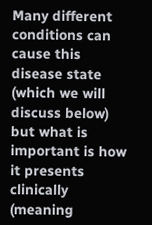Many different conditions can cause this disease state (which we will discuss below) but what is important is how it presents clinically (meaning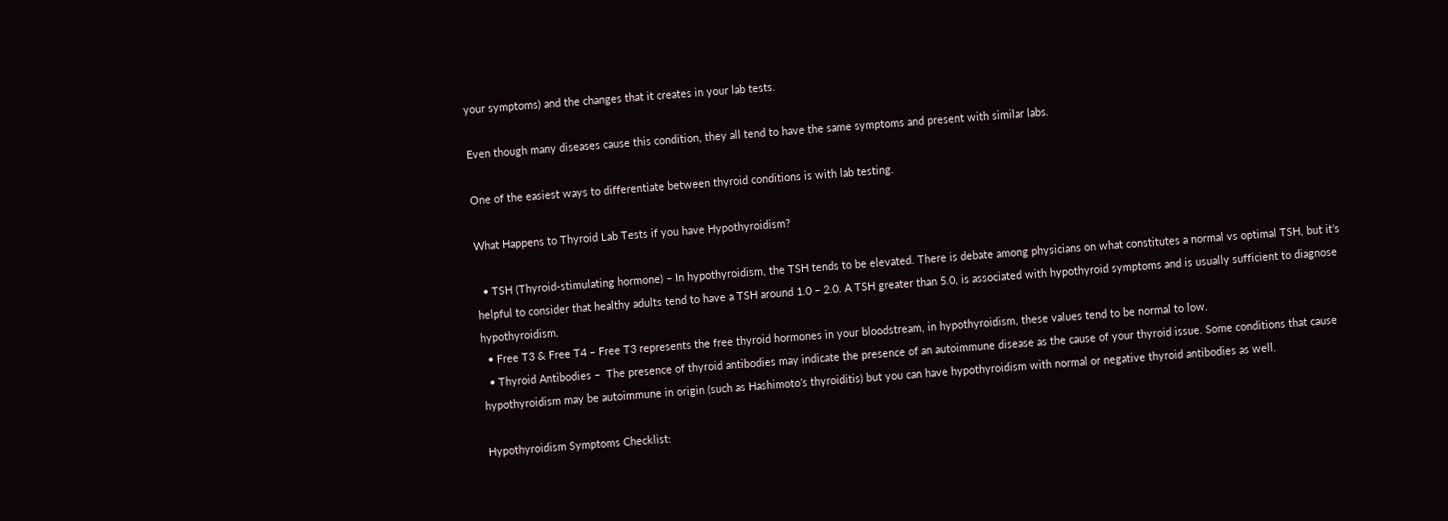your symptoms) and the changes that it creates in your lab tests.

Even though many diseases cause this condition, they all tend to have the same symptoms and present with similar labs.

One of the easiest ways to differentiate between thyroid conditions is with lab testing.

What Happens to Thyroid Lab Tests if you have Hypothyroidism?

  • TSH (Thyroid-stimulating hormone) – In hypothyroidism, the TSH tends to be elevated. There is debate among physicians on what constitutes a normal vs optimal TSH, but it’s helpful to consider that healthy adults tend to have a TSH around 1.0 – 2.0. A TSH greater than 5.0, is associated with hypothyroid symptoms and is usually sufficient to diagnose hypothyroidism.
  • Free T3 & Free T4 – Free T3 represents the free thyroid hormones in your bloodstream, in hypothyroidism, these values tend to be normal to low.
  • Thyroid Antibodies –  The presence of thyroid antibodies may indicate the presence of an autoimmune disease as the cause of your thyroid issue. Some conditions that cause hypothyroidism may be autoimmune in origin (such as Hashimoto’s thyroiditis) but you can have hypothyroidism with normal or negative thyroid antibodies as well.

Hypothyroidism Symptoms Checklist: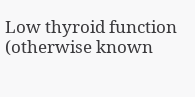Low thyroid function (otherwise known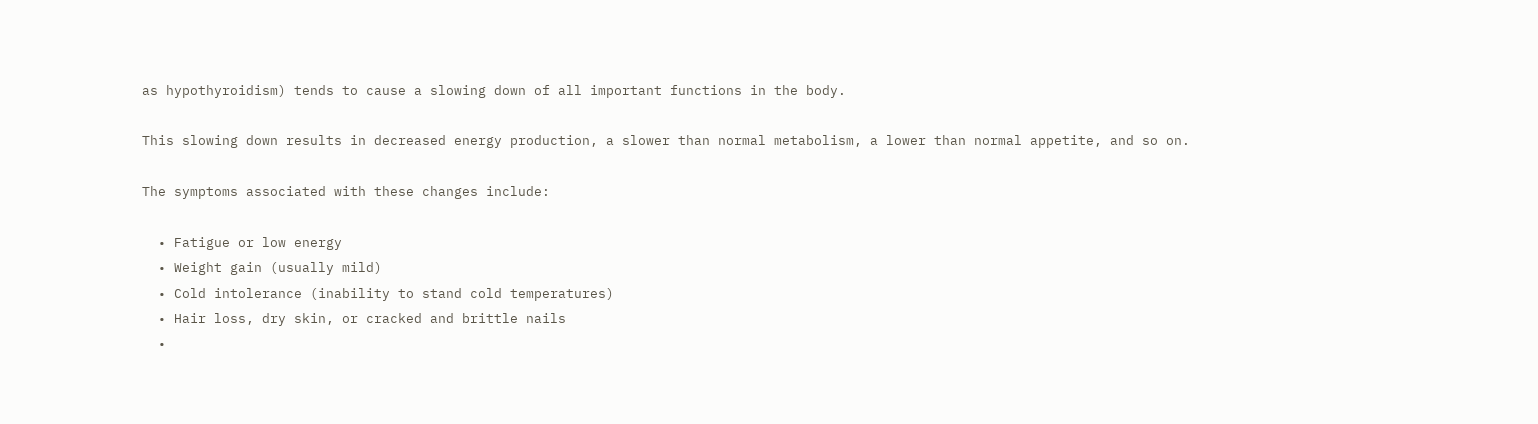as hypothyroidism) tends to cause a slowing down of all important functions in the body.

This slowing down results in decreased energy production, a slower than normal metabolism, a lower than normal appetite, and so on.

The symptoms associated with these changes include:

  • Fatigue or low energy
  • Weight gain (usually mild)
  • Cold intolerance (inability to stand cold temperatures)
  • Hair loss, dry skin, or cracked and brittle nails
  •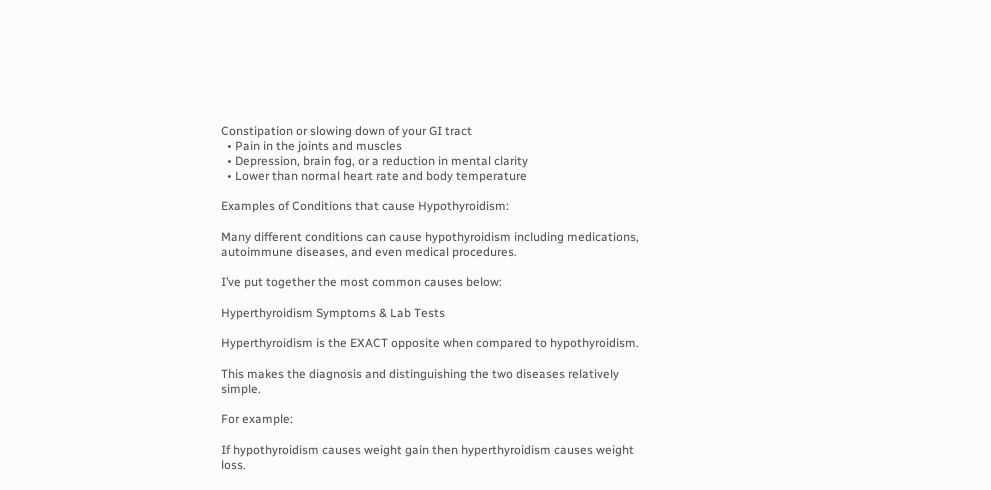Constipation or slowing down of your GI tract
  • Pain in the joints and muscles
  • Depression, brain fog, or a reduction in mental clarity
  • Lower than normal heart rate and body temperature

Examples of Conditions that cause Hypothyroidism:

Many different conditions can cause hypothyroidism including medications, autoimmune diseases, and even medical procedures.

I’ve put together the most common causes below:

Hyperthyroidism Symptoms & Lab Tests

Hyperthyroidism is the EXACT opposite when compared to hypothyroidism.

This makes the diagnosis and distinguishing the two diseases relatively simple.

For example:

If hypothyroidism causes weight gain then hyperthyroidism causes weight loss.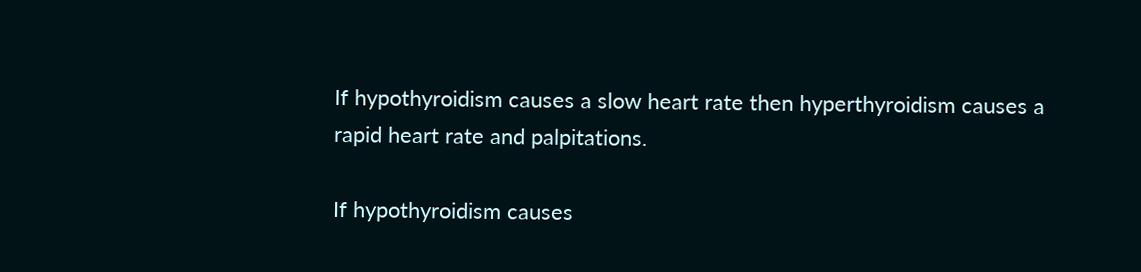If hypothyroidism causes a slow heart rate then hyperthyroidism causes a rapid heart rate and palpitations.

If hypothyroidism causes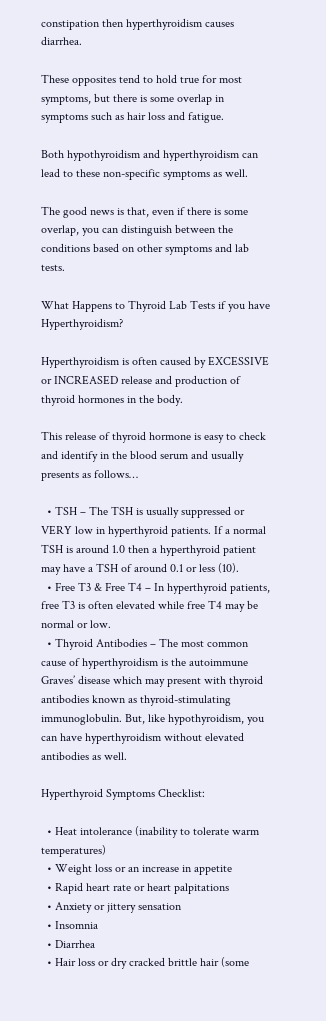constipation then hyperthyroidism causes diarrhea.

These opposites tend to hold true for most symptoms, but there is some overlap in symptoms such as hair loss and fatigue.

Both hypothyroidism and hyperthyroidism can lead to these non-specific symptoms as well.

The good news is that, even if there is some overlap, you can distinguish between the conditions based on other symptoms and lab tests.

What Happens to Thyroid Lab Tests if you have Hyperthyroidism?

Hyperthyroidism is often caused by EXCESSIVE or INCREASED release and production of thyroid hormones in the body.

This release of thyroid hormone is easy to check and identify in the blood serum and usually presents as follows…

  • TSH – The TSH is usually suppressed or VERY low in hyperthyroid patients. If a normal TSH is around 1.0 then a hyperthyroid patient may have a TSH of around 0.1 or less (10).
  • Free T3 & Free T4 – In hyperthyroid patients, free T3 is often elevated while free T4 may be normal or low.
  • Thyroid Antibodies – The most common cause of hyperthyroidism is the autoimmune Graves’ disease which may present with thyroid antibodies known as thyroid-stimulating immunoglobulin. But, like hypothyroidism, you can have hyperthyroidism without elevated antibodies as well.

Hyperthyroid Symptoms Checklist:

  • Heat intolerance (inability to tolerate warm temperatures)
  • Weight loss or an increase in appetite
  • Rapid heart rate or heart palpitations
  • Anxiety or jittery sensation
  • Insomnia
  • Diarrhea
  • Hair loss or dry cracked brittle hair (some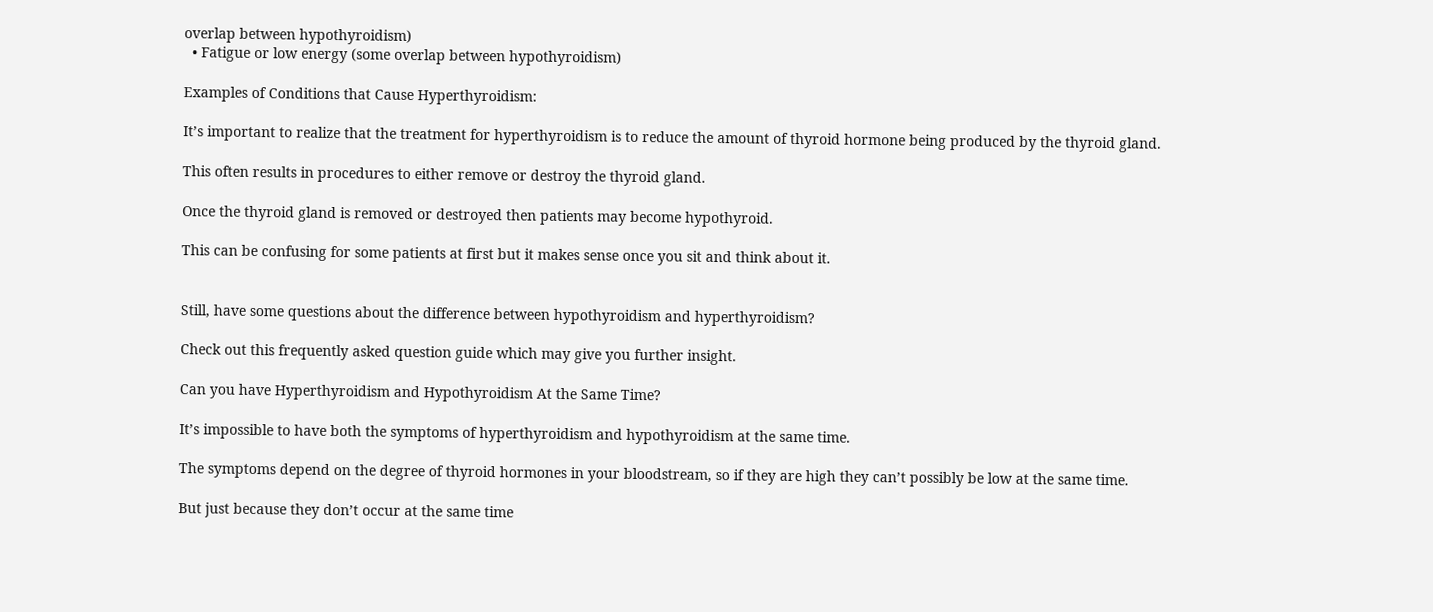overlap between hypothyroidism)
  • Fatigue or low energy (some overlap between hypothyroidism)

Examples of Conditions that Cause Hyperthyroidism:

It’s important to realize that the treatment for hyperthyroidism is to reduce the amount of thyroid hormone being produced by the thyroid gland.

This often results in procedures to either remove or destroy the thyroid gland.

Once the thyroid gland is removed or destroyed then patients may become hypothyroid.

This can be confusing for some patients at first but it makes sense once you sit and think about it.


Still, have some questions about the difference between hypothyroidism and hyperthyroidism?

Check out this frequently asked question guide which may give you further insight.

Can you have Hyperthyroidism and Hypothyroidism At the Same Time?

It’s impossible to have both the symptoms of hyperthyroidism and hypothyroidism at the same time.

The symptoms depend on the degree of thyroid hormones in your bloodstream, so if they are high they can’t possibly be low at the same time.

But just because they don’t occur at the same time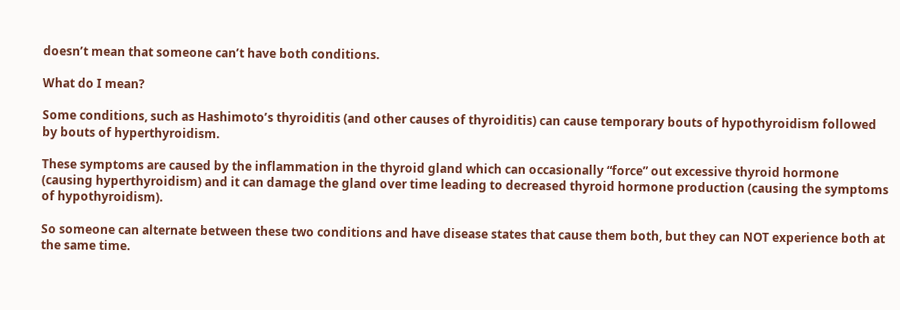doesn’t mean that someone can’t have both conditions.

What do I mean?

Some conditions, such as Hashimoto’s thyroiditis (and other causes of thyroiditis) can cause temporary bouts of hypothyroidism followed by bouts of hyperthyroidism.

These symptoms are caused by the inflammation in the thyroid gland which can occasionally “force” out excessive thyroid hormone (causing hyperthyroidism) and it can damage the gland over time leading to decreased thyroid hormone production (causing the symptoms of hypothyroidism).

So someone can alternate between these two conditions and have disease states that cause them both, but they can NOT experience both at the same time.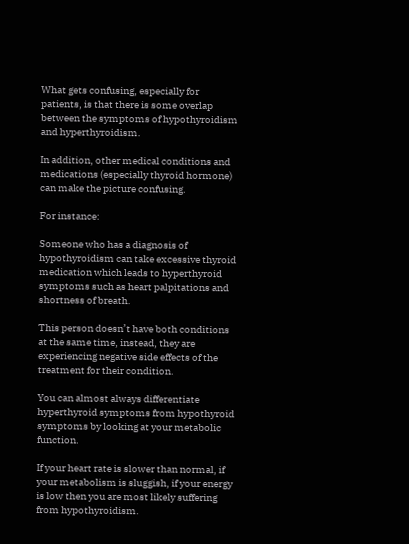What gets confusing, especially for patients, is that there is some overlap between the symptoms of hypothyroidism and hyperthyroidism.

In addition, other medical conditions and medications (especially thyroid hormone) can make the picture confusing.

For instance:

Someone who has a diagnosis of hypothyroidism can take excessive thyroid medication which leads to hyperthyroid symptoms such as heart palpitations and shortness of breath.

This person doesn’t have both conditions at the same time, instead, they are experiencing negative side effects of the treatment for their condition.

You can almost always differentiate hyperthyroid symptoms from hypothyroid symptoms by looking at your metabolic function.

If your heart rate is slower than normal, if your metabolism is sluggish, if your energy is low then you are most likely suffering from hypothyroidism.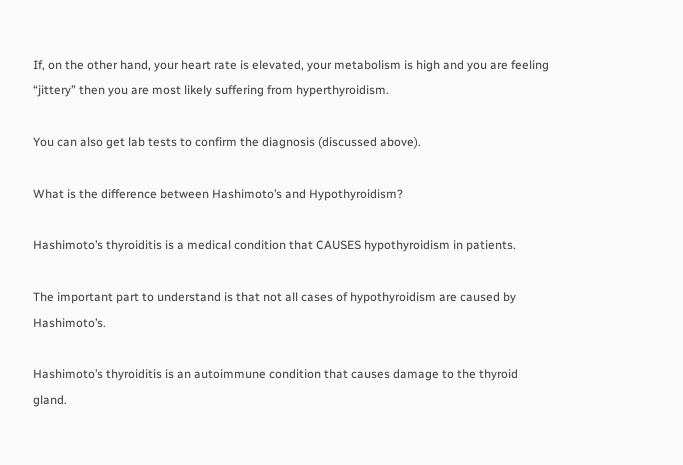If, on the other hand, your heart rate is elevated, your metabolism is high and you are feeling “jittery” then you are most likely suffering from hyperthyroidism.

You can also get lab tests to confirm the diagnosis (discussed above).

What is the difference between Hashimoto’s and Hypothyroidism?

Hashimoto’s thyroiditis is a medical condition that CAUSES hypothyroidism in patients.

The important part to understand is that not all cases of hypothyroidism are caused by Hashimoto’s.

Hashimoto’s thyroiditis is an autoimmune condition that causes damage to the thyroid gland.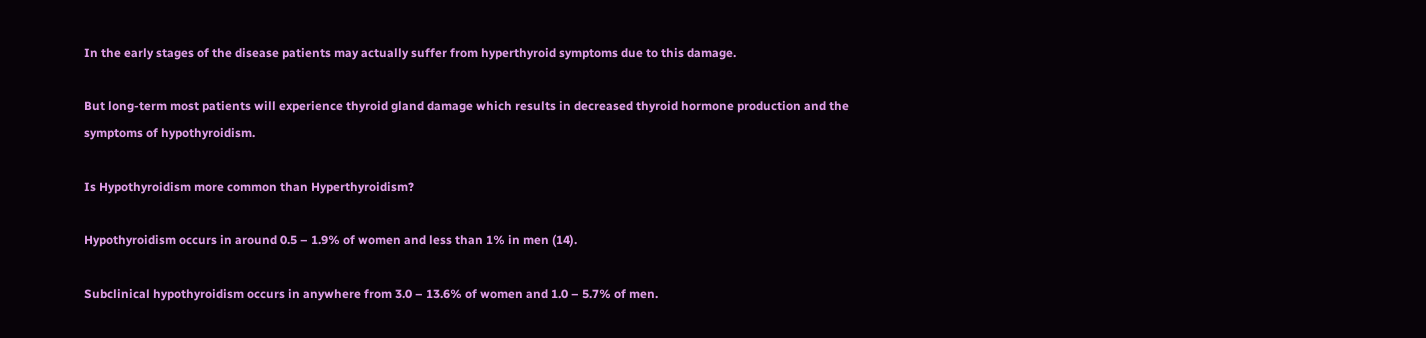In the early stages of the disease patients may actually suffer from hyperthyroid symptoms due to this damage.

But long-term most patients will experience thyroid gland damage which results in decreased thyroid hormone production and the symptoms of hypothyroidism.

Is Hypothyroidism more common than Hyperthyroidism?

Hypothyroidism occurs in around 0.5 – 1.9% of women and less than 1% in men (14).

Subclinical hypothyroidism occurs in anywhere from 3.0 – 13.6% of women and 1.0 – 5.7% of men.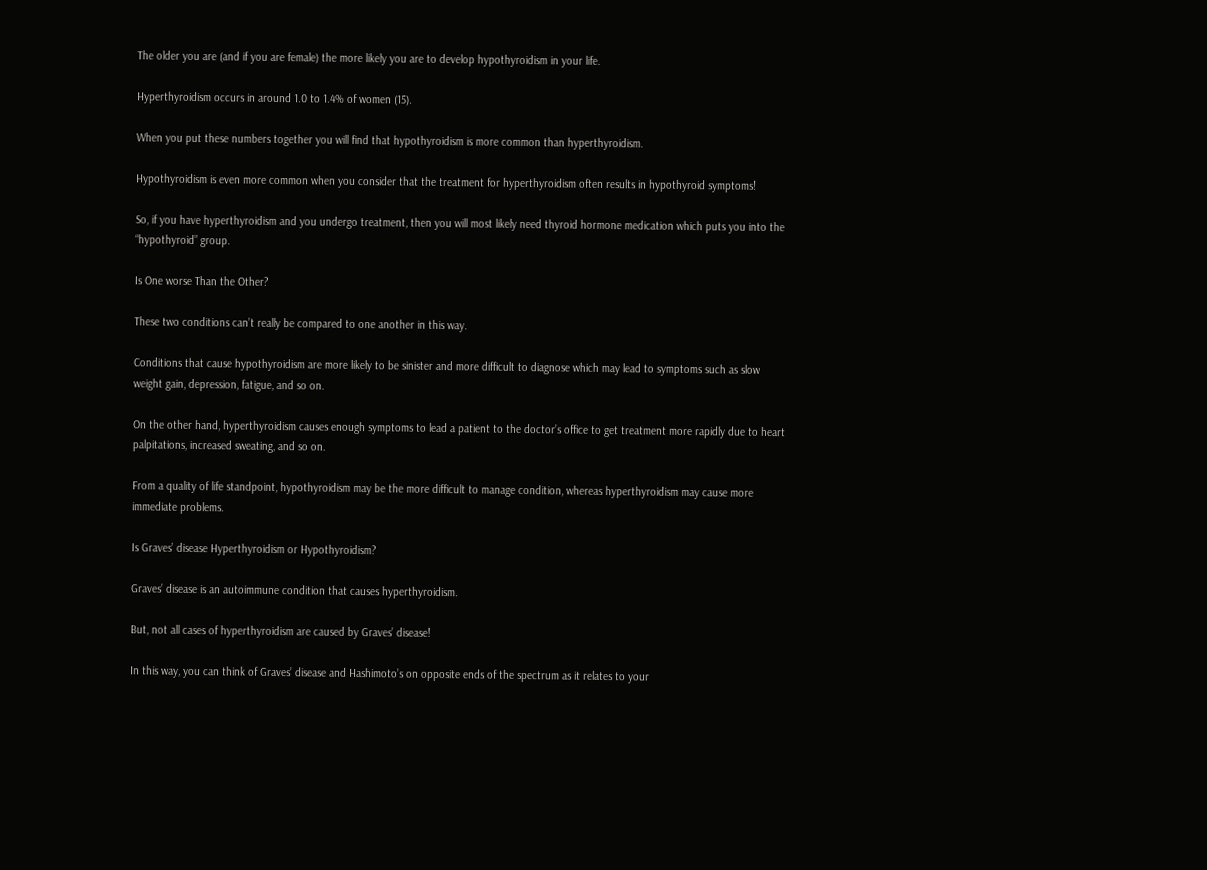The older you are (and if you are female) the more likely you are to develop hypothyroidism in your life.

Hyperthyroidism occurs in around 1.0 to 1.4% of women (15).

When you put these numbers together you will find that hypothyroidism is more common than hyperthyroidism.

Hypothyroidism is even more common when you consider that the treatment for hyperthyroidism often results in hypothyroid symptoms!

So, if you have hyperthyroidism and you undergo treatment, then you will most likely need thyroid hormone medication which puts you into the “hypothyroid” group.

Is One worse Than the Other?

These two conditions can’t really be compared to one another in this way.

Conditions that cause hypothyroidism are more likely to be sinister and more difficult to diagnose which may lead to symptoms such as slow weight gain, depression, fatigue, and so on.

On the other hand, hyperthyroidism causes enough symptoms to lead a patient to the doctor’s office to get treatment more rapidly due to heart palpitations, increased sweating, and so on.

From a quality of life standpoint, hypothyroidism may be the more difficult to manage condition, whereas hyperthyroidism may cause more immediate problems.

Is Graves’ disease Hyperthyroidism or Hypothyroidism?

Graves’ disease is an autoimmune condition that causes hyperthyroidism.

But, not all cases of hyperthyroidism are caused by Graves’ disease!

In this way, you can think of Graves’ disease and Hashimoto’s on opposite ends of the spectrum as it relates to your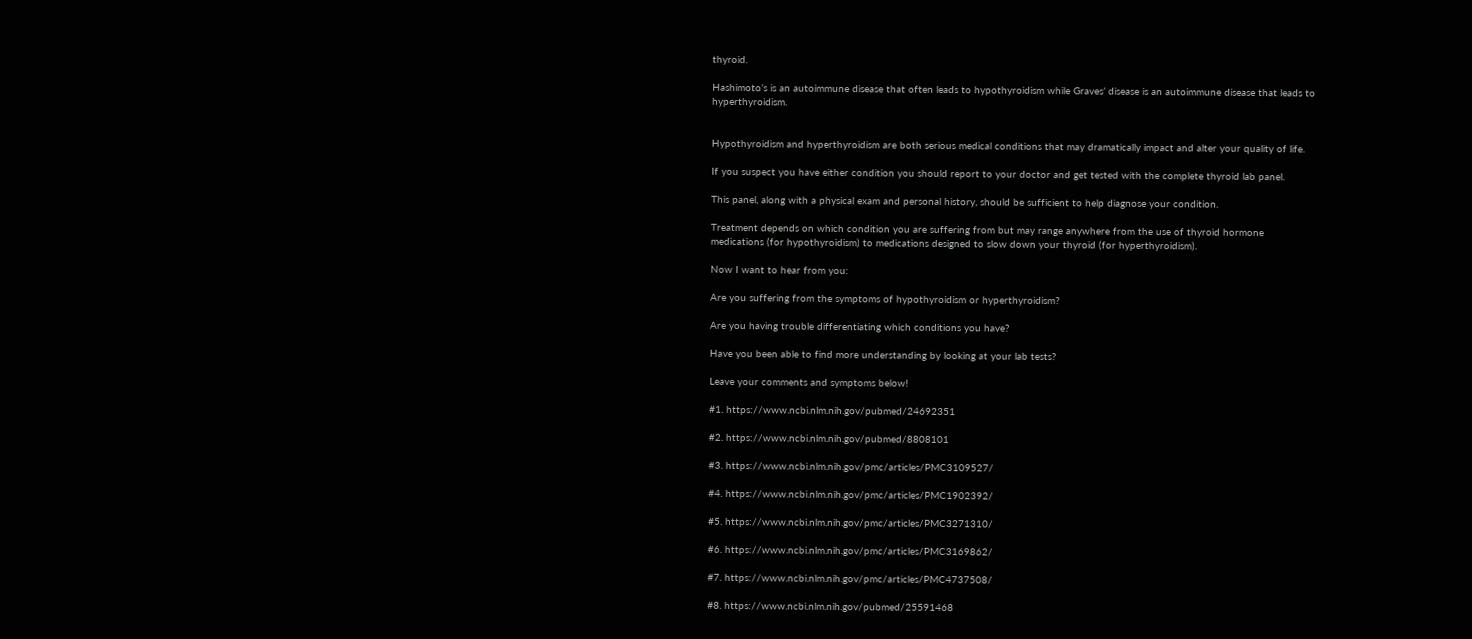thyroid.

Hashimoto’s is an autoimmune disease that often leads to hypothyroidism while Graves’ disease is an autoimmune disease that leads to hyperthyroidism.


Hypothyroidism and hyperthyroidism are both serious medical conditions that may dramatically impact and alter your quality of life.

If you suspect you have either condition you should report to your doctor and get tested with the complete thyroid lab panel.

This panel, along with a physical exam and personal history, should be sufficient to help diagnose your condition.

Treatment depends on which condition you are suffering from but may range anywhere from the use of thyroid hormone medications (for hypothyroidism) to medications designed to slow down your thyroid (for hyperthyroidism).

Now I want to hear from you:

Are you suffering from the symptoms of hypothyroidism or hyperthyroidism?

Are you having trouble differentiating which conditions you have?

Have you been able to find more understanding by looking at your lab tests?

Leave your comments and symptoms below!

#1. https://www.ncbi.nlm.nih.gov/pubmed/24692351

#2. https://www.ncbi.nlm.nih.gov/pubmed/8808101

#3. https://www.ncbi.nlm.nih.gov/pmc/articles/PMC3109527/

#4. https://www.ncbi.nlm.nih.gov/pmc/articles/PMC1902392/

#5. https://www.ncbi.nlm.nih.gov/pmc/articles/PMC3271310/

#6. https://www.ncbi.nlm.nih.gov/pmc/articles/PMC3169862/

#7. https://www.ncbi.nlm.nih.gov/pmc/articles/PMC4737508/

#8. https://www.ncbi.nlm.nih.gov/pubmed/25591468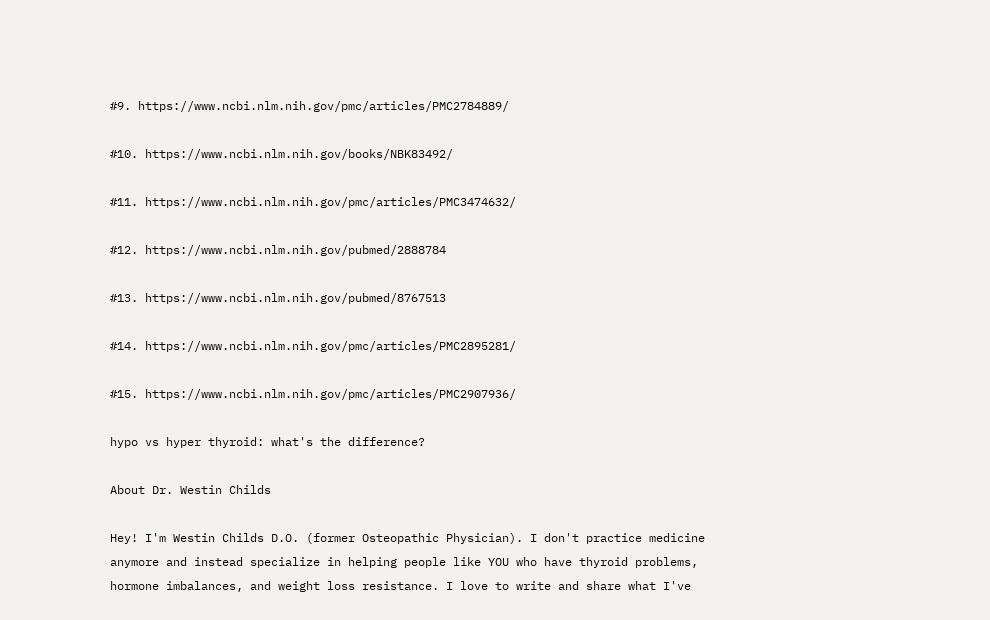#9. https://www.ncbi.nlm.nih.gov/pmc/articles/PMC2784889/

#10. https://www.ncbi.nlm.nih.gov/books/NBK83492/

#11. https://www.ncbi.nlm.nih.gov/pmc/articles/PMC3474632/

#12. https://www.ncbi.nlm.nih.gov/pubmed/2888784

#13. https://www.ncbi.nlm.nih.gov/pubmed/8767513

#14. https://www.ncbi.nlm.nih.gov/pmc/articles/PMC2895281/

#15. https://www.ncbi.nlm.nih.gov/pmc/articles/PMC2907936/

hypo vs hyper thyroid: what's the difference?

About Dr. Westin Childs

Hey! I'm Westin Childs D.O. (former Osteopathic Physician). I don't practice medicine anymore and instead specialize in helping people like YOU who have thyroid problems, hormone imbalances, and weight loss resistance. I love to write and share what I've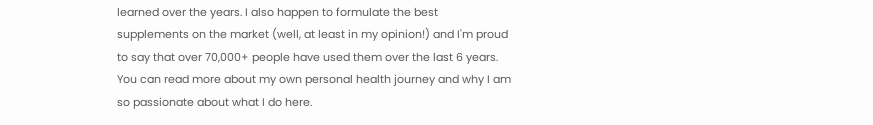learned over the years. I also happen to formulate the best supplements on the market (well, at least in my opinion!) and I'm proud to say that over 70,000+ people have used them over the last 6 years. You can read more about my own personal health journey and why I am so passionate about what I do here.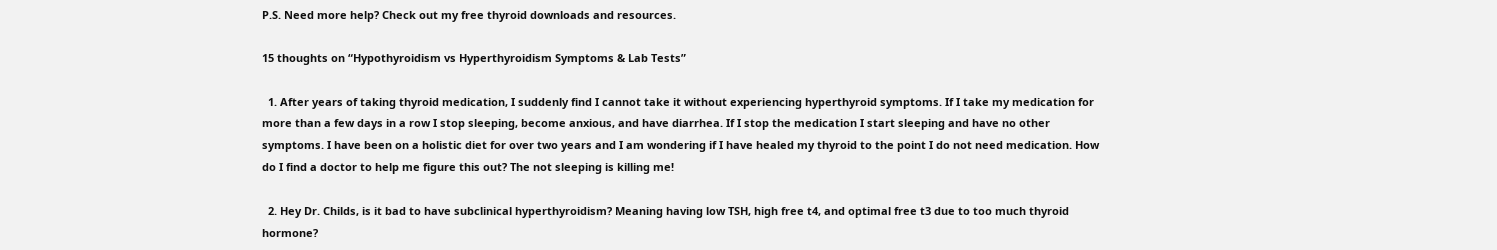P.S. Need more help? Check out my free thyroid downloads and resources.

15 thoughts on “Hypothyroidism vs Hyperthyroidism Symptoms & Lab Tests”

  1. After years of taking thyroid medication, I suddenly find I cannot take it without experiencing hyperthyroid symptoms. If I take my medication for more than a few days in a row I stop sleeping, become anxious, and have diarrhea. If I stop the medication I start sleeping and have no other symptoms. I have been on a holistic diet for over two years and I am wondering if I have healed my thyroid to the point I do not need medication. How do I find a doctor to help me figure this out? The not sleeping is killing me!

  2. Hey Dr. Childs, is it bad to have subclinical hyperthyroidism? Meaning having low TSH, high free t4, and optimal free t3 due to too much thyroid hormone?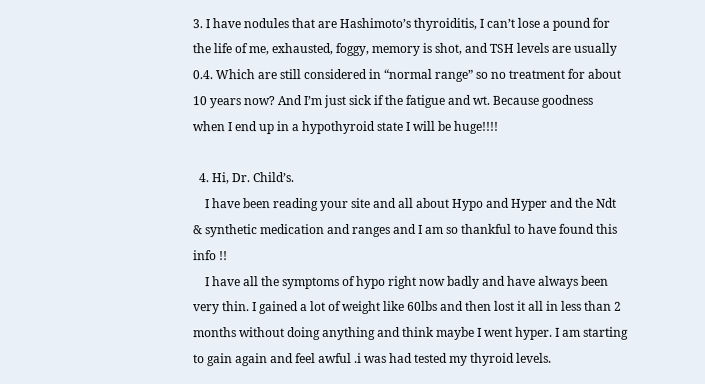3. I have nodules that are Hashimoto’s thyroiditis, I can’t lose a pound for the life of me, exhausted, foggy, memory is shot, and TSH levels are usually 0.4. Which are still considered in “normal range” so no treatment for about 10 years now? And I’m just sick if the fatigue and wt. Because goodness when I end up in a hypothyroid state I will be huge!!!!

  4. Hi, Dr. Child’s.
    I have been reading your site and all about Hypo and Hyper and the Ndt & synthetic medication and ranges and I am so thankful to have found this info !!
    I have all the symptoms of hypo right now badly and have always been very thin. I gained a lot of weight like 60lbs and then lost it all in less than 2 months without doing anything and think maybe I went hyper. I am starting to gain again and feel awful .i was had tested my thyroid levels.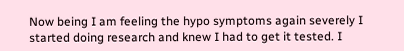Now being I am feeling the hypo symptoms again severely I started doing research and knew I had to get it tested. I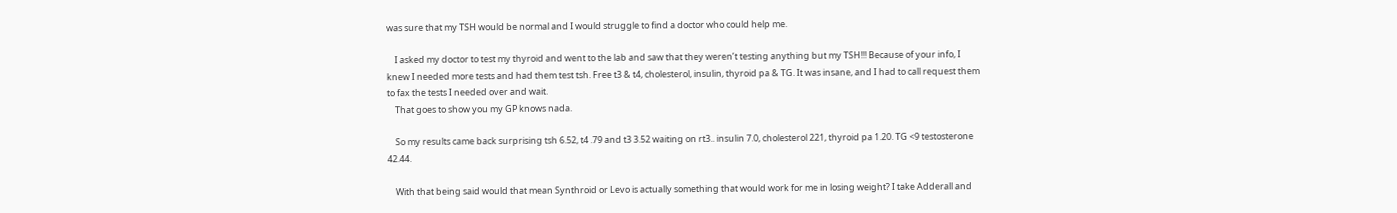was sure that my TSH would be normal and I would struggle to find a doctor who could help me.

    I asked my doctor to test my thyroid and went to the lab and saw that they weren’t testing anything but my TSH!!! Because of your info, I knew I needed more tests and had them test tsh. Free t3 & t4, cholesterol, insulin, thyroid pa & TG. It was insane, and I had to call request them to fax the tests I needed over and wait.
    That goes to show you my GP knows nada.

    So my results came back surprising tsh 6.52, t4 .79 and t3 3.52 waiting on rt3.. insulin 7.0, cholesterol 221, thyroid pa 1.20. TG <9 testosterone 42.44.

    With that being said would that mean Synthroid or Levo is actually something that would work for me in losing weight? I take Adderall and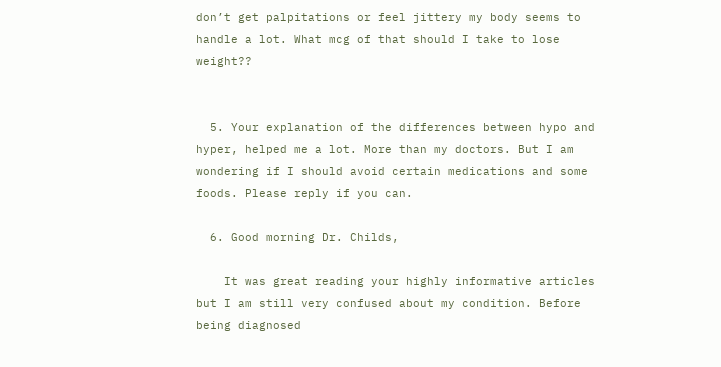don’t get palpitations or feel jittery my body seems to handle a lot. What mcg of that should I take to lose weight??


  5. Your explanation of the differences between hypo and hyper, helped me a lot. More than my doctors. But I am wondering if I should avoid certain medications and some foods. Please reply if you can.

  6. Good morning Dr. Childs,

    It was great reading your highly informative articles but I am still very confused about my condition. Before being diagnosed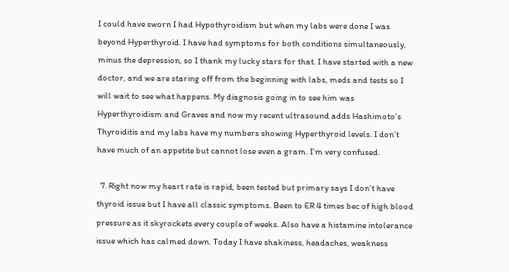I could have sworn I had Hypothyroidism but when my labs were done I was beyond Hyperthyroid. I have had symptoms for both conditions simultaneously, minus the depression, so I thank my lucky stars for that. I have started with a new doctor, and we are staring off from the beginning with labs, meds and tests so I will wait to see what happens. My diagnosis going in to see him was Hyperthyroidism and Graves and now my recent ultrasound adds Hashimoto’s Thyroiditis and my labs have my numbers showing Hyperthyroid levels. I don’t have much of an appetite but cannot lose even a gram. I’m very confused.

  7. Right now my heart rate is rapid, been tested but primary says I don’t have thyroid issue but I have all classic symptoms. Been to ER 4 times bec of high blood pressure as it skyrockets every couple of weeks. Also have a histamine intolerance issue which has calmed down. Today I have shakiness, headaches, weakness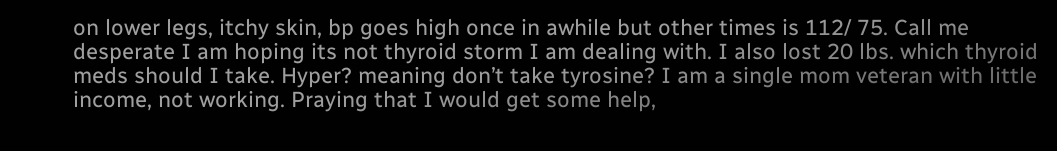on lower legs, itchy skin, bp goes high once in awhile but other times is 112/ 75. Call me desperate I am hoping its not thyroid storm I am dealing with. I also lost 20 lbs. which thyroid meds should I take. Hyper? meaning don’t take tyrosine? I am a single mom veteran with little income, not working. Praying that I would get some help,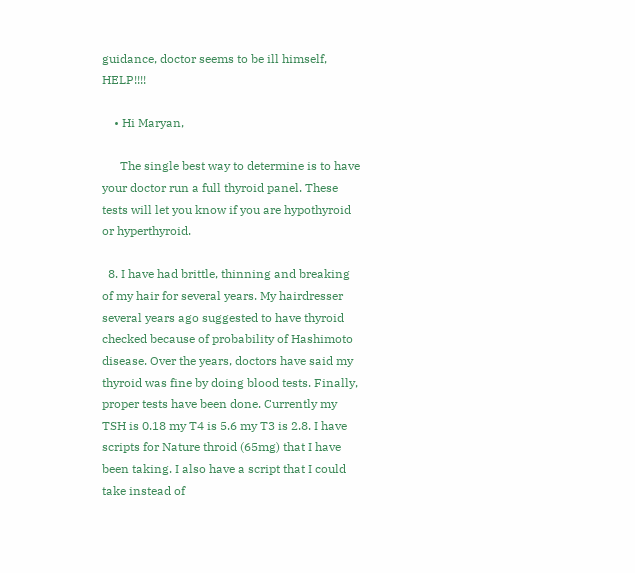guidance, doctor seems to be ill himself, HELP!!!!

    • Hi Maryan,

      The single best way to determine is to have your doctor run a full thyroid panel. These tests will let you know if you are hypothyroid or hyperthyroid.

  8. I have had brittle, thinning and breaking of my hair for several years. My hairdresser several years ago suggested to have thyroid checked because of probability of Hashimoto disease. Over the years, doctors have said my thyroid was fine by doing blood tests. Finally, proper tests have been done. Currently my TSH is 0.18 my T4 is 5.6 my T3 is 2.8. I have scripts for Nature throid (65mg) that I have been taking. I also have a script that I could take instead of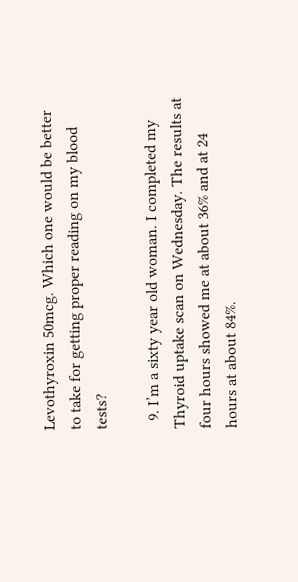Levothyroxin 50mcg. Which one would be better to take for getting proper reading on my blood tests?

  9. I’m a sixty year old woman. I completed my Thyroid uptake scan on Wednesday. The results at four hours showed me at about 36% and at 24 hours at about 84%.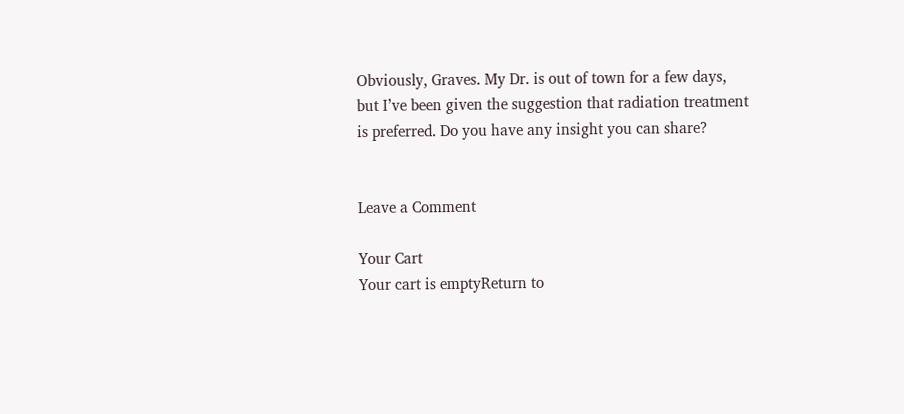Obviously, Graves. My Dr. is out of town for a few days, but I’ve been given the suggestion that radiation treatment is preferred. Do you have any insight you can share?


Leave a Comment

Your Cart
Your cart is emptyReturn to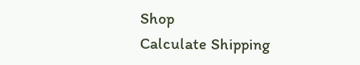Shop
Calculate Shipping